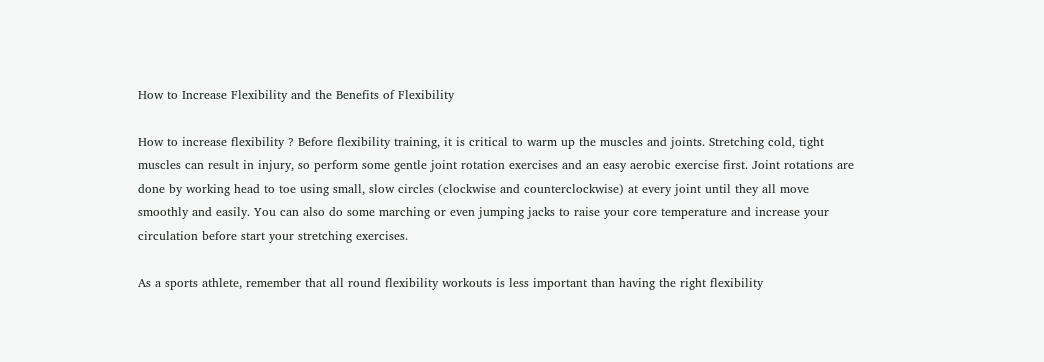How to Increase Flexibility and the Benefits of Flexibility

How to increase flexibility ? Before flexibility training, it is critical to warm up the muscles and joints. Stretching cold, tight muscles can result in injury, so perform some gentle joint rotation exercises and an easy aerobic exercise first. Joint rotations are done by working head to toe using small, slow circles (clockwise and counterclockwise) at every joint until they all move smoothly and easily. You can also do some marching or even jumping jacks to raise your core temperature and increase your circulation before start your stretching exercises.

As a sports athlete, remember that all round flexibility workouts is less important than having the right flexibility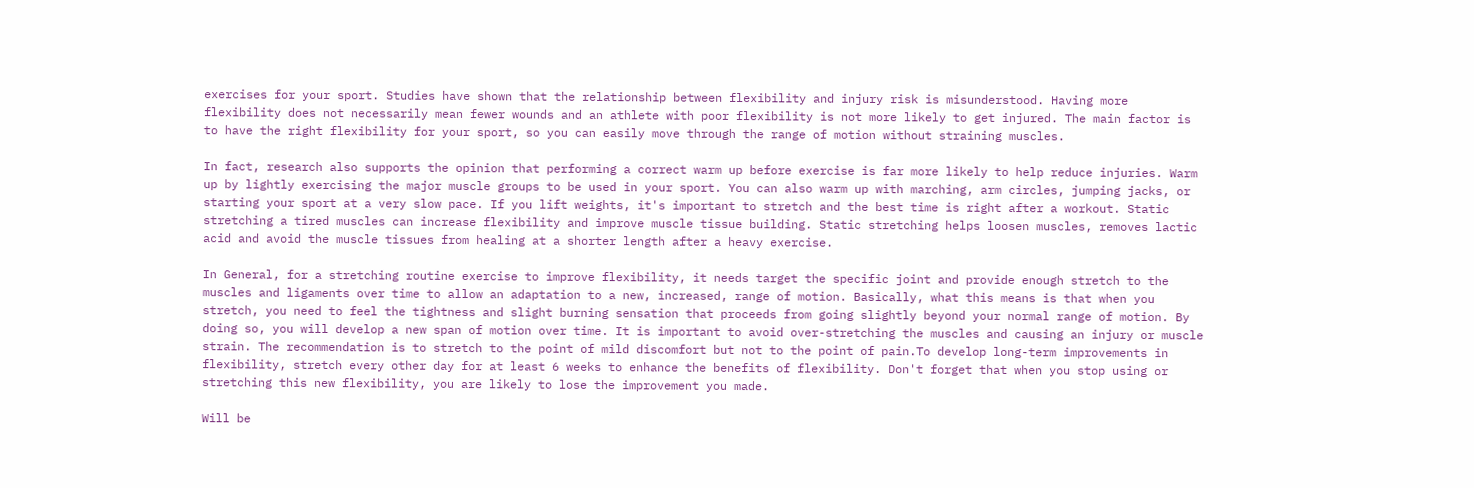exercises for your sport. Studies have shown that the relationship between flexibility and injury risk is misunderstood. Having more flexibility does not necessarily mean fewer wounds and an athlete with poor flexibility is not more likely to get injured. The main factor is to have the right flexibility for your sport, so you can easily move through the range of motion without straining muscles.

In fact, research also supports the opinion that performing a correct warm up before exercise is far more likely to help reduce injuries. Warm up by lightly exercising the major muscle groups to be used in your sport. You can also warm up with marching, arm circles, jumping jacks, or starting your sport at a very slow pace. If you lift weights, it's important to stretch and the best time is right after a workout. Static stretching a tired muscles can increase flexibility and improve muscle tissue building. Static stretching helps loosen muscles, removes lactic acid and avoid the muscle tissues from healing at a shorter length after a heavy exercise.

In General, for a stretching routine exercise to improve flexibility, it needs target the specific joint and provide enough stretch to the muscles and ligaments over time to allow an adaptation to a new, increased, range of motion. Basically, what this means is that when you stretch, you need to feel the tightness and slight burning sensation that proceeds from going slightly beyond your normal range of motion. By doing so, you will develop a new span of motion over time. It is important to avoid over-stretching the muscles and causing an injury or muscle strain. The recommendation is to stretch to the point of mild discomfort but not to the point of pain.To develop long-term improvements in flexibility, stretch every other day for at least 6 weeks to enhance the benefits of flexibility. Don't forget that when you stop using or stretching this new flexibility, you are likely to lose the improvement you made.

Will be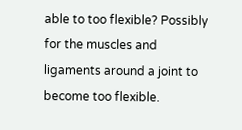able to too flexible? Possibly for the muscles and ligaments around a joint to become too flexible.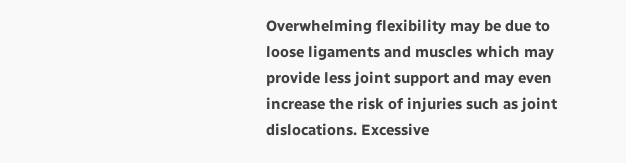Overwhelming flexibility may be due to loose ligaments and muscles which may provide less joint support and may even increase the risk of injuries such as joint dislocations. Excessive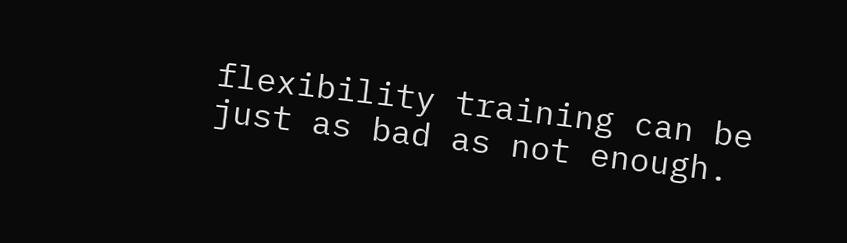flexibility training can be just as bad as not enough.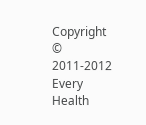Copyright © 2011-2012 Every Health